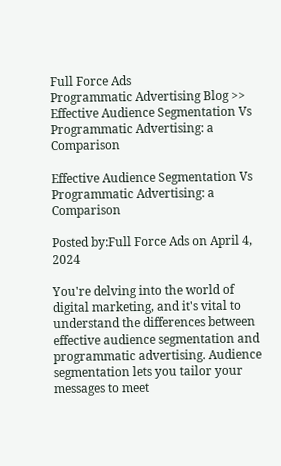Full Force Ads
Programmatic Advertising Blog >>
Effective Audience Segmentation Vs Programmatic Advertising: a Comparison

Effective Audience Segmentation Vs Programmatic Advertising: a Comparison

Posted by:Full Force Ads on April 4, 2024

You're delving into the world of digital marketing, and it's vital to understand the differences between effective audience segmentation and programmatic advertising. Audience segmentation lets you tailor your messages to meet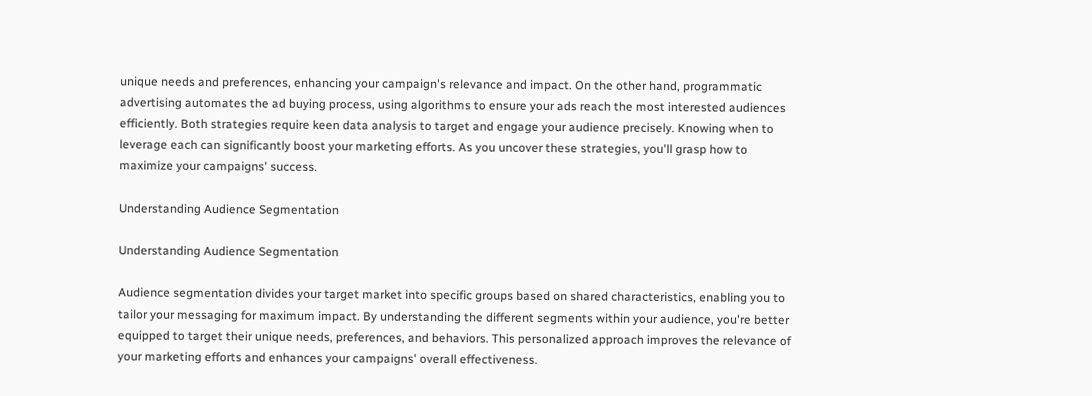unique needs and preferences, enhancing your campaign's relevance and impact. On the other hand, programmatic advertising automates the ad buying process, using algorithms to ensure your ads reach the most interested audiences efficiently. Both strategies require keen data analysis to target and engage your audience precisely. Knowing when to leverage each can significantly boost your marketing efforts. As you uncover these strategies, you'll grasp how to maximize your campaigns' success.

Understanding Audience Segmentation

Understanding Audience Segmentation

Audience segmentation divides your target market into specific groups based on shared characteristics, enabling you to tailor your messaging for maximum impact. By understanding the different segments within your audience, you're better equipped to target their unique needs, preferences, and behaviors. This personalized approach improves the relevance of your marketing efforts and enhances your campaigns' overall effectiveness.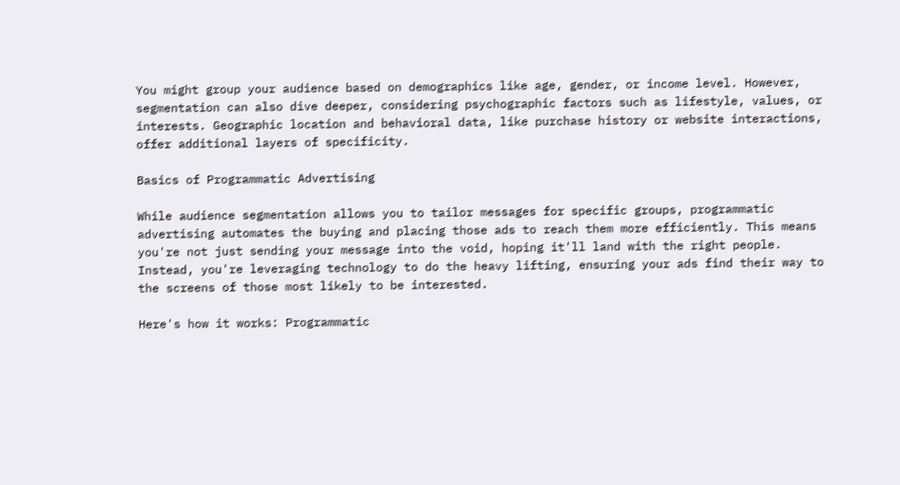You might group your audience based on demographics like age, gender, or income level. However, segmentation can also dive deeper, considering psychographic factors such as lifestyle, values, or interests. Geographic location and behavioral data, like purchase history or website interactions, offer additional layers of specificity.

Basics of Programmatic Advertising

While audience segmentation allows you to tailor messages for specific groups, programmatic advertising automates the buying and placing those ads to reach them more efficiently. This means you're not just sending your message into the void, hoping it'll land with the right people. Instead, you're leveraging technology to do the heavy lifting, ensuring your ads find their way to the screens of those most likely to be interested.

Here's how it works: Programmatic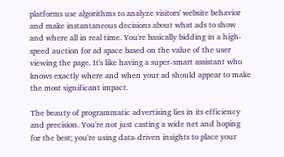platforms use algorithms to analyze visitors' website behavior and make instantaneous decisions about what ads to show and where all in real time. You're basically bidding in a high-speed auction for ad space based on the value of the user viewing the page. It's like having a super-smart assistant who knows exactly where and when your ad should appear to make the most significant impact.

The beauty of programmatic advertising lies in its efficiency and precision. You're not just casting a wide net and hoping for the best; you're using data-driven insights to place your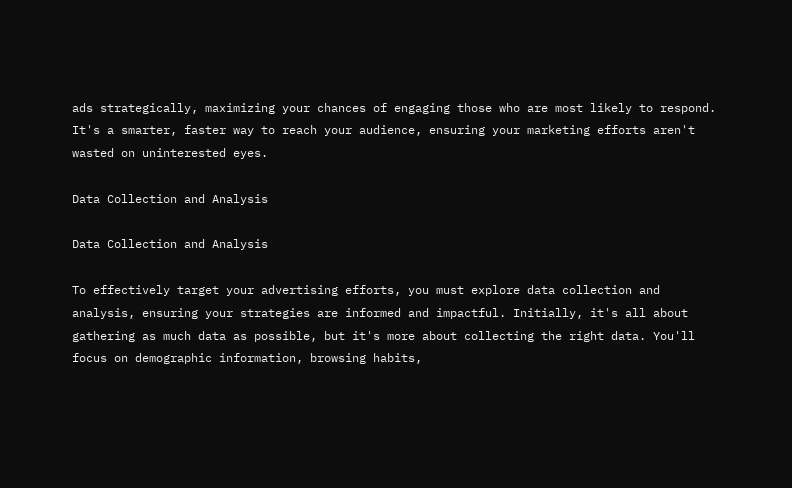ads strategically, maximizing your chances of engaging those who are most likely to respond. It's a smarter, faster way to reach your audience, ensuring your marketing efforts aren't wasted on uninterested eyes.

Data Collection and Analysis

Data Collection and Analysis

To effectively target your advertising efforts, you must explore data collection and analysis, ensuring your strategies are informed and impactful. Initially, it's all about gathering as much data as possible, but it's more about collecting the right data. You'll focus on demographic information, browsing habits,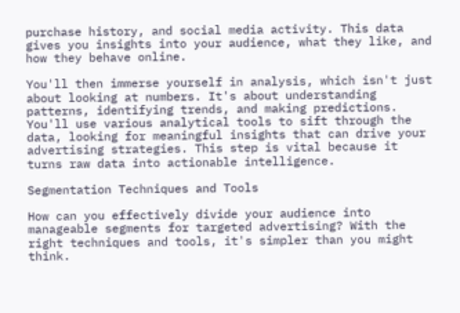purchase history, and social media activity. This data gives you insights into your audience, what they like, and how they behave online.

You'll then immerse yourself in analysis, which isn't just about looking at numbers. It's about understanding patterns, identifying trends, and making predictions. You'll use various analytical tools to sift through the data, looking for meaningful insights that can drive your advertising strategies. This step is vital because it turns raw data into actionable intelligence.

Segmentation Techniques and Tools

How can you effectively divide your audience into manageable segments for targeted advertising? With the right techniques and tools, it's simpler than you might think.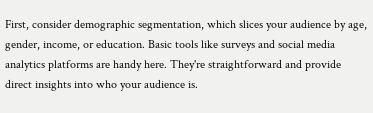First, consider demographic segmentation, which slices your audience by age, gender, income, or education. Basic tools like surveys and social media analytics platforms are handy here. They're straightforward and provide direct insights into who your audience is.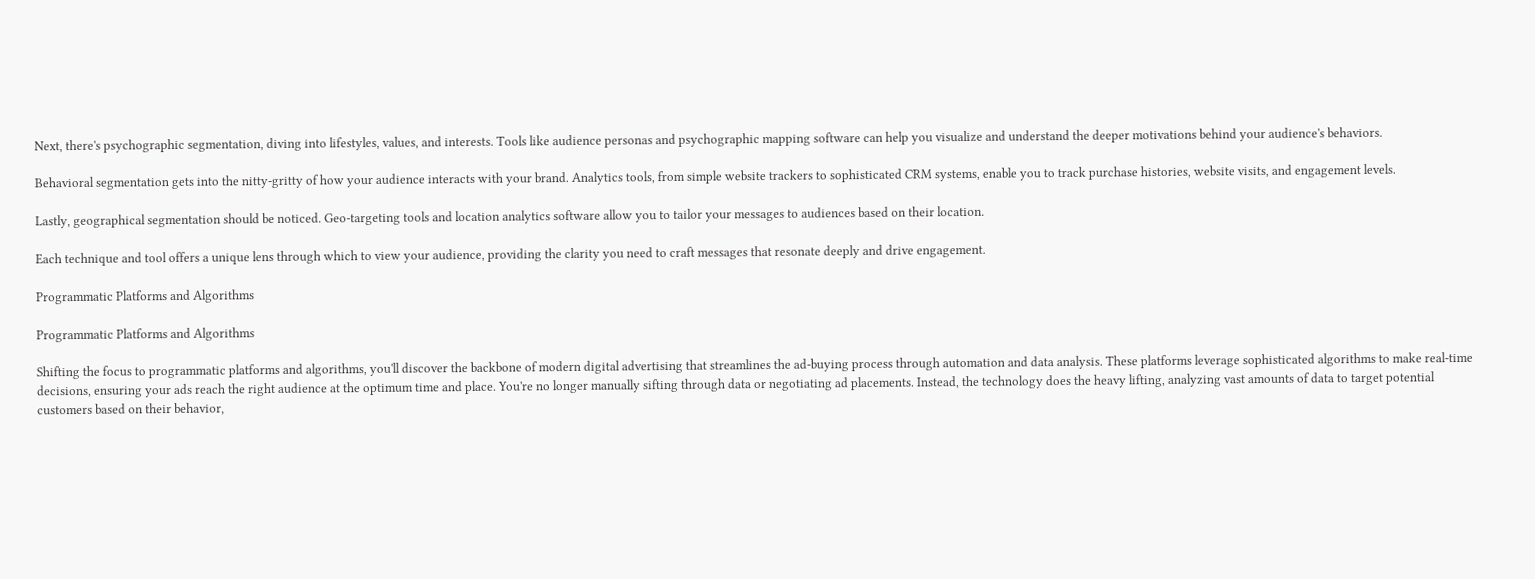Next, there's psychographic segmentation, diving into lifestyles, values, and interests. Tools like audience personas and psychographic mapping software can help you visualize and understand the deeper motivations behind your audience's behaviors.

Behavioral segmentation gets into the nitty-gritty of how your audience interacts with your brand. Analytics tools, from simple website trackers to sophisticated CRM systems, enable you to track purchase histories, website visits, and engagement levels.

Lastly, geographical segmentation should be noticed. Geo-targeting tools and location analytics software allow you to tailor your messages to audiences based on their location.

Each technique and tool offers a unique lens through which to view your audience, providing the clarity you need to craft messages that resonate deeply and drive engagement.

Programmatic Platforms and Algorithms

Programmatic Platforms and Algorithms

Shifting the focus to programmatic platforms and algorithms, you'll discover the backbone of modern digital advertising that streamlines the ad-buying process through automation and data analysis. These platforms leverage sophisticated algorithms to make real-time decisions, ensuring your ads reach the right audience at the optimum time and place. You're no longer manually sifting through data or negotiating ad placements. Instead, the technology does the heavy lifting, analyzing vast amounts of data to target potential customers based on their behavior,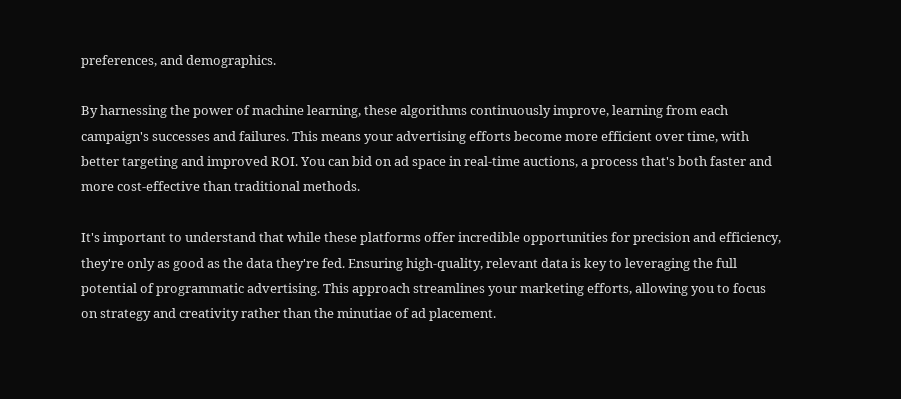preferences, and demographics.

By harnessing the power of machine learning, these algorithms continuously improve, learning from each campaign's successes and failures. This means your advertising efforts become more efficient over time, with better targeting and improved ROI. You can bid on ad space in real-time auctions, a process that's both faster and more cost-effective than traditional methods.

It's important to understand that while these platforms offer incredible opportunities for precision and efficiency, they're only as good as the data they're fed. Ensuring high-quality, relevant data is key to leveraging the full potential of programmatic advertising. This approach streamlines your marketing efforts, allowing you to focus on strategy and creativity rather than the minutiae of ad placement.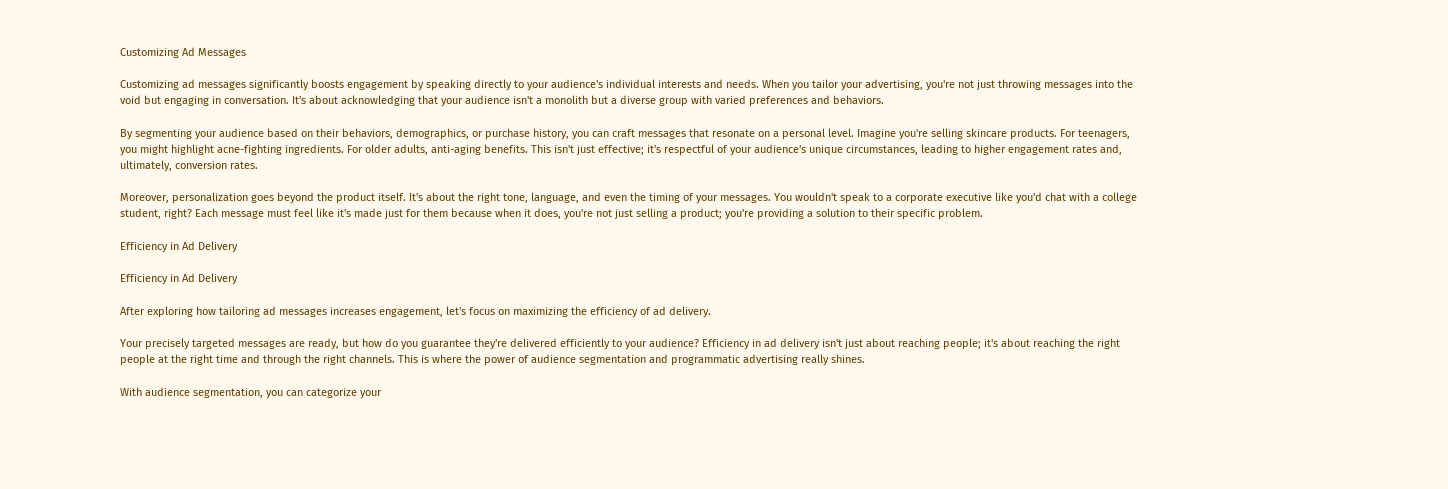Customizing Ad Messages

Customizing ad messages significantly boosts engagement by speaking directly to your audience's individual interests and needs. When you tailor your advertising, you're not just throwing messages into the void but engaging in conversation. It's about acknowledging that your audience isn't a monolith but a diverse group with varied preferences and behaviors.

By segmenting your audience based on their behaviors, demographics, or purchase history, you can craft messages that resonate on a personal level. Imagine you're selling skincare products. For teenagers, you might highlight acne-fighting ingredients. For older adults, anti-aging benefits. This isn't just effective; it's respectful of your audience's unique circumstances, leading to higher engagement rates and, ultimately, conversion rates.

Moreover, personalization goes beyond the product itself. It's about the right tone, language, and even the timing of your messages. You wouldn't speak to a corporate executive like you'd chat with a college student, right? Each message must feel like it's made just for them because when it does, you're not just selling a product; you're providing a solution to their specific problem.

Efficiency in Ad Delivery

Efficiency in Ad Delivery

After exploring how tailoring ad messages increases engagement, let's focus on maximizing the efficiency of ad delivery.

Your precisely targeted messages are ready, but how do you guarantee they're delivered efficiently to your audience? Efficiency in ad delivery isn't just about reaching people; it's about reaching the right people at the right time and through the right channels. This is where the power of audience segmentation and programmatic advertising really shines.

With audience segmentation, you can categorize your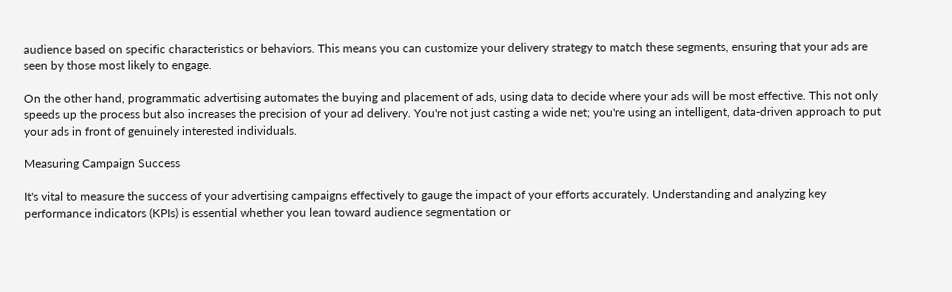audience based on specific characteristics or behaviors. This means you can customize your delivery strategy to match these segments, ensuring that your ads are seen by those most likely to engage.

On the other hand, programmatic advertising automates the buying and placement of ads, using data to decide where your ads will be most effective. This not only speeds up the process but also increases the precision of your ad delivery. You're not just casting a wide net; you're using an intelligent, data-driven approach to put your ads in front of genuinely interested individuals.

Measuring Campaign Success

It's vital to measure the success of your advertising campaigns effectively to gauge the impact of your efforts accurately. Understanding and analyzing key performance indicators (KPIs) is essential whether you lean toward audience segmentation or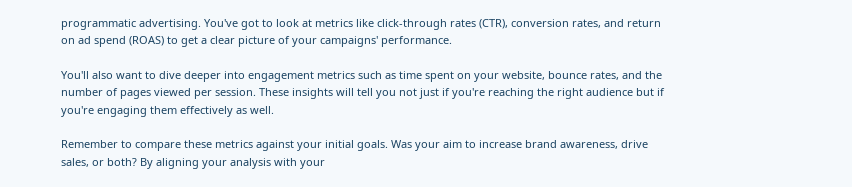programmatic advertising. You've got to look at metrics like click-through rates (CTR), conversion rates, and return on ad spend (ROAS) to get a clear picture of your campaigns' performance.

You'll also want to dive deeper into engagement metrics such as time spent on your website, bounce rates, and the number of pages viewed per session. These insights will tell you not just if you're reaching the right audience but if you're engaging them effectively as well.

Remember to compare these metrics against your initial goals. Was your aim to increase brand awareness, drive sales, or both? By aligning your analysis with your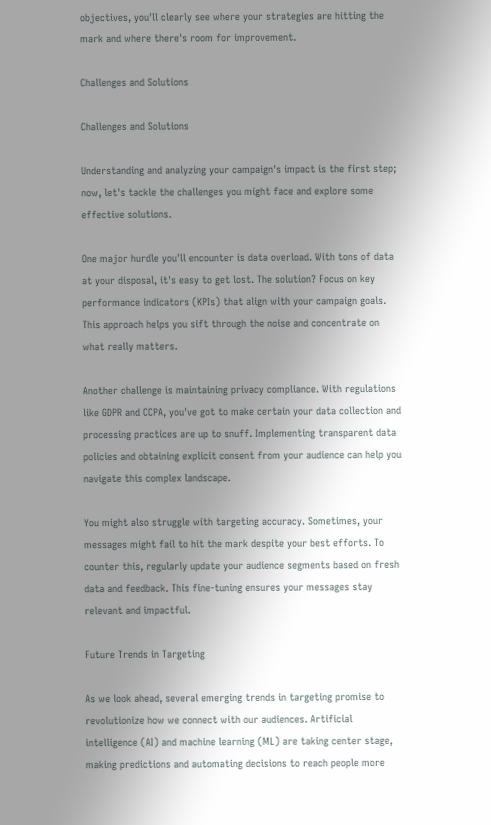objectives, you'll clearly see where your strategies are hitting the mark and where there's room for improvement.

Challenges and Solutions

Challenges and Solutions

Understanding and analyzing your campaign's impact is the first step; now, let's tackle the challenges you might face and explore some effective solutions.

One major hurdle you'll encounter is data overload. With tons of data at your disposal, it's easy to get lost. The solution? Focus on key performance indicators (KPIs) that align with your campaign goals. This approach helps you sift through the noise and concentrate on what really matters.

Another challenge is maintaining privacy compliance. With regulations like GDPR and CCPA, you've got to make certain your data collection and processing practices are up to snuff. Implementing transparent data policies and obtaining explicit consent from your audience can help you navigate this complex landscape.

You might also struggle with targeting accuracy. Sometimes, your messages might fail to hit the mark despite your best efforts. To counter this, regularly update your audience segments based on fresh data and feedback. This fine-tuning ensures your messages stay relevant and impactful.

Future Trends in Targeting

As we look ahead, several emerging trends in targeting promise to revolutionize how we connect with our audiences. Artificial intelligence (AI) and machine learning (ML) are taking center stage, making predictions and automating decisions to reach people more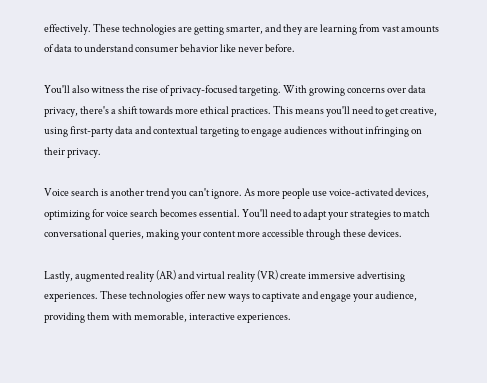effectively. These technologies are getting smarter, and they are learning from vast amounts of data to understand consumer behavior like never before.

You'll also witness the rise of privacy-focused targeting. With growing concerns over data privacy, there's a shift towards more ethical practices. This means you'll need to get creative, using first-party data and contextual targeting to engage audiences without infringing on their privacy.

Voice search is another trend you can't ignore. As more people use voice-activated devices, optimizing for voice search becomes essential. You'll need to adapt your strategies to match conversational queries, making your content more accessible through these devices.

Lastly, augmented reality (AR) and virtual reality (VR) create immersive advertising experiences. These technologies offer new ways to captivate and engage your audience, providing them with memorable, interactive experiences.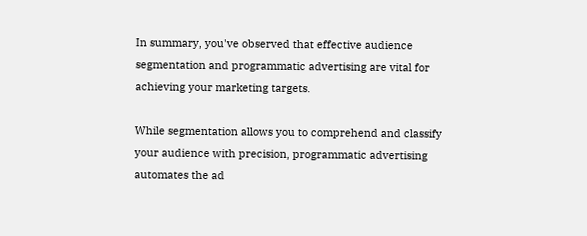In summary, you've observed that effective audience segmentation and programmatic advertising are vital for achieving your marketing targets.

While segmentation allows you to comprehend and classify your audience with precision, programmatic advertising automates the ad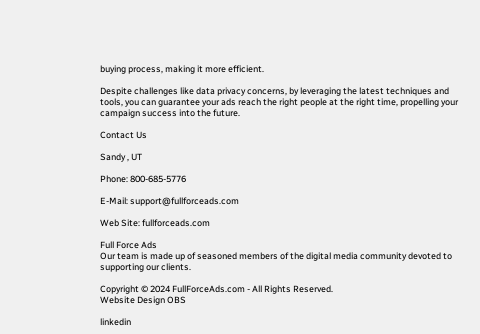buying process, making it more efficient.

Despite challenges like data privacy concerns, by leveraging the latest techniques and tools, you can guarantee your ads reach the right people at the right time, propelling your campaign success into the future.

Contact Us

Sandy , UT

Phone: 800-685-5776

E-Mail: support@fullforceads.com

Web Site: fullforceads.com

Full Force Ads
Our team is made up of seasoned members of the digital media community devoted to supporting our clients.

Copyright © 2024 FullForceAds.com - All Rights Reserved.
Website Design OBS

linkedin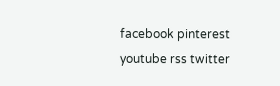facebook pinterest youtube rss twitter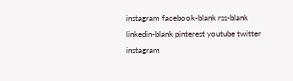instagram facebook-blank rss-blank linkedin-blank pinterest youtube twitter instagram